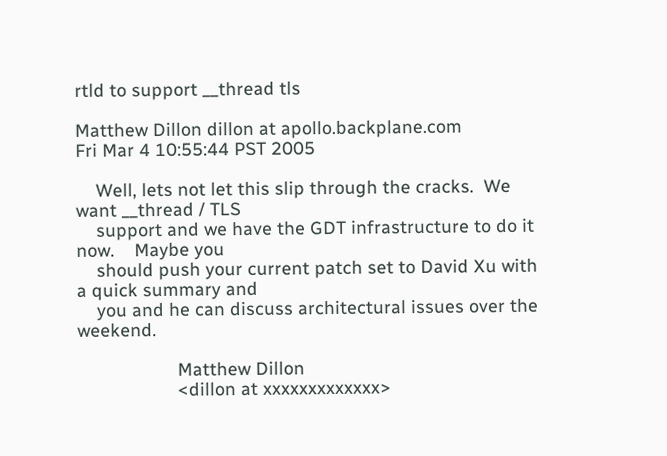rtld to support __thread tls

Matthew Dillon dillon at apollo.backplane.com
Fri Mar 4 10:55:44 PST 2005

    Well, lets not let this slip through the cracks.  We want __thread / TLS
    support and we have the GDT infrastructure to do it now.    Maybe you
    should push your current patch set to David Xu with a quick summary and
    you and he can discuss architectural issues over the weekend.

                    Matthew Dillon
                    <dillon at xxxxxxxxxxxxx>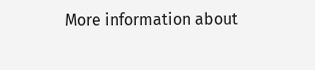More information about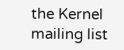the Kernel mailing list